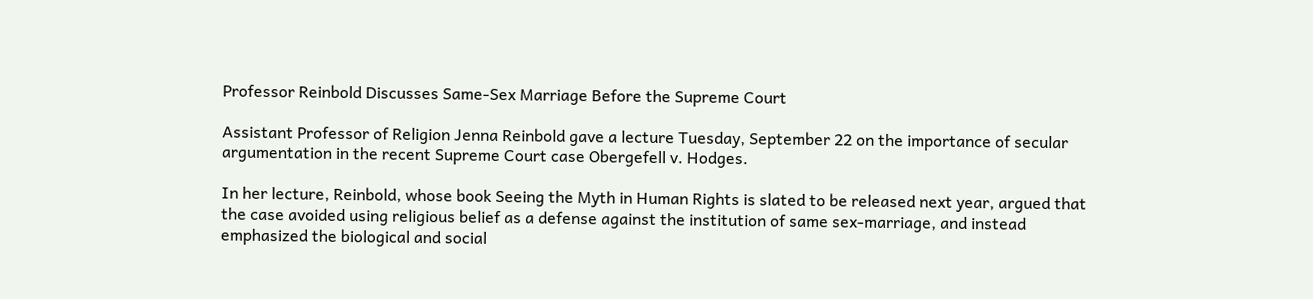Professor Reinbold Discusses Same-Sex Marriage Before the Supreme Court

Assistant Professor of Religion Jenna Reinbold gave a lecture Tuesday, September 22 on the importance of secular argumentation in the recent Supreme Court case Obergefell v. Hodges.

In her lecture, Reinbold, whose book Seeing the Myth in Human Rights is slated to be released next year, argued that the case avoided using religious belief as a defense against the institution of same sex-marriage, and instead emphasized the biological and social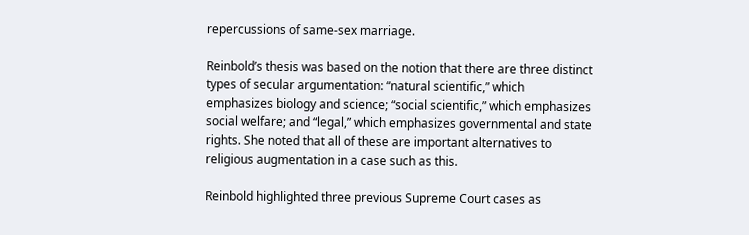repercussions of same-sex marriage.

Reinbold’s thesis was based on the notion that there are three distinct types of secular argumentation: “natural scientific,” which emphasizes biology and science; “social scientific,” which emphasizes social welfare; and “legal,” which emphasizes governmental and state rights. She noted that all of these are important alternatives to religious augmentation in a case such as this.

Reinbold highlighted three previous Supreme Court cases as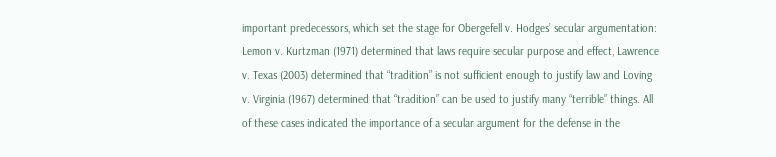important predecessors, which set the stage for Obergefell v. Hodges’ secular argumentation: Lemon v. Kurtzman (1971) determined that laws require secular purpose and effect, Lawrence v. Texas (2003) determined that “tradition” is not sufficient enough to justify law and Loving v. Virginia (1967) determined that “tradition” can be used to justify many “terrible” things. All of these cases indicated the importance of a secular argument for the defense in the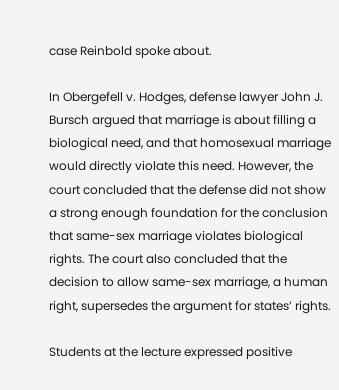case Reinbold spoke about.

In Obergefell v. Hodges, defense lawyer John J. Bursch argued that marriage is about filling a biological need, and that homosexual marriage would directly violate this need. However, the court concluded that the defense did not show a strong enough foundation for the conclusion that same-sex marriage violates biological rights. The court also concluded that the decision to allow same-sex marriage, a human right, supersedes the argument for states’ rights.

Students at the lecture expressed positive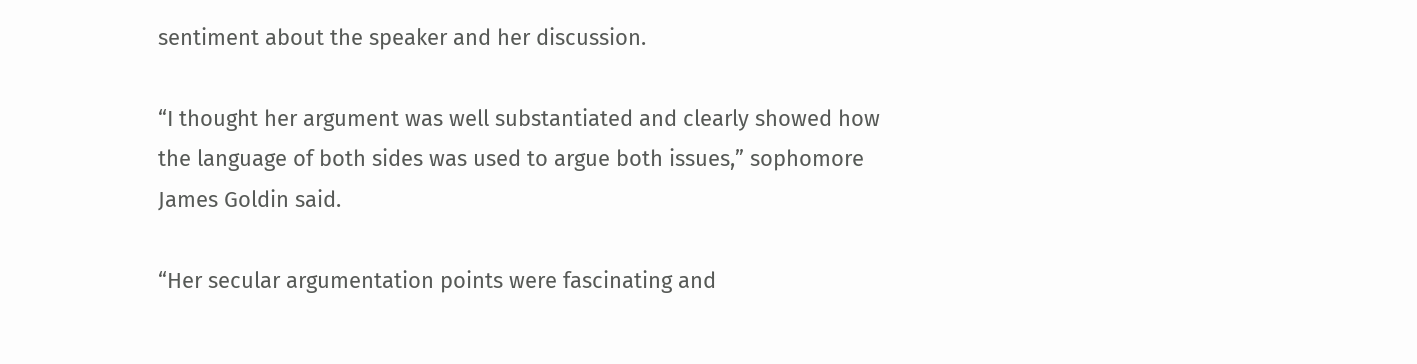sentiment about the speaker and her discussion.

“I thought her argument was well substantiated and clearly showed how the language of both sides was used to argue both issues,” sophomore James Goldin said.

“Her secular argumentation points were fascinating and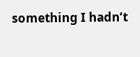something I hadn’t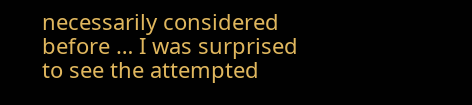necessarily considered before … I was surprised to see the attempted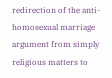redirection of the anti-homosexual marriage argument from simply religious matters to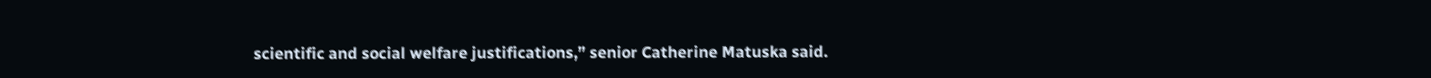scientific and social welfare justifications,” senior Catherine Matuska said.